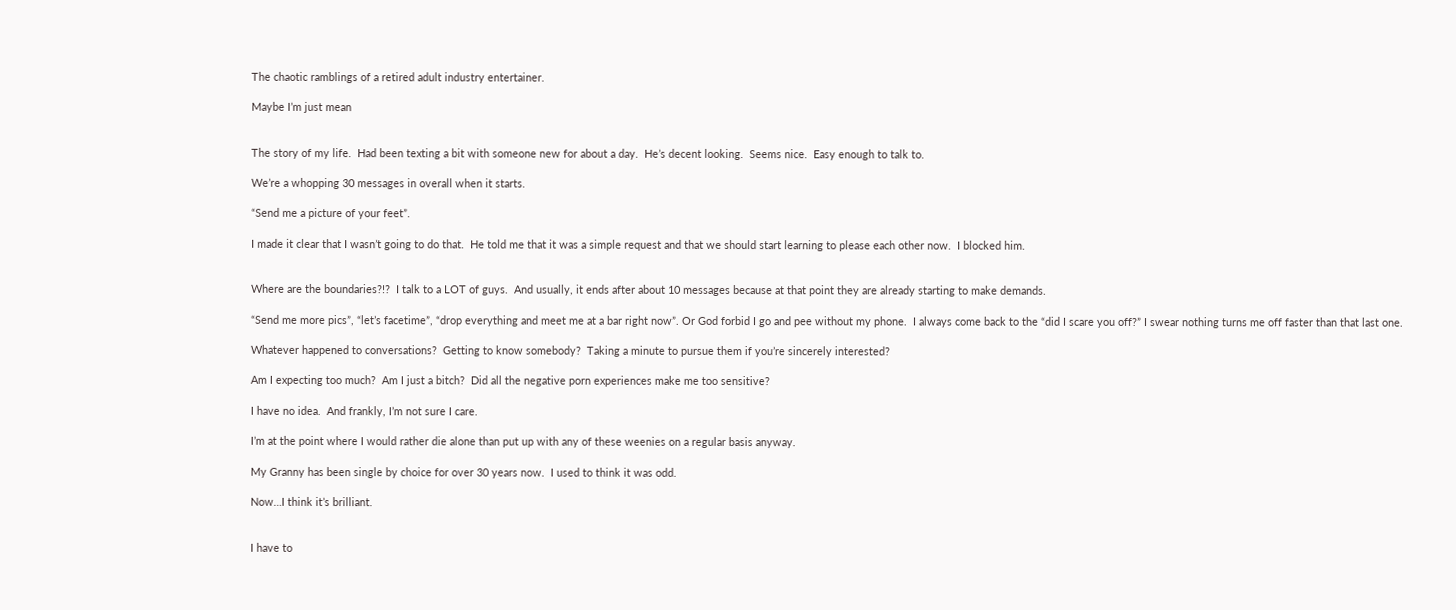The chaotic ramblings of a retired adult industry entertainer.

Maybe I’m just mean


The story of my life.  Had been texting a bit with someone new for about a day.  He’s decent looking.  Seems nice.  Easy enough to talk to.

We’re a whopping 30 messages in overall when it starts.

“Send me a picture of your feet”.

I made it clear that I wasn’t going to do that.  He told me that it was a simple request and that we should start learning to please each other now.  I blocked him.


Where are the boundaries?!?  I talk to a LOT of guys.  And usually, it ends after about 10 messages because at that point they are already starting to make demands.

“Send me more pics”, “let’s facetime”, “drop everything and meet me at a bar right now”. Or God forbid I go and pee without my phone.  I always come back to the “did I scare you off?” I swear nothing turns me off faster than that last one.

Whatever happened to conversations?  Getting to know somebody?  Taking a minute to pursue them if you’re sincerely interested?

Am I expecting too much?  Am I just a bitch?  Did all the negative porn experiences make me too sensitive?

I have no idea.  And frankly, I’m not sure I care.

I’m at the point where I would rather die alone than put up with any of these weenies on a regular basis anyway.

My Granny has been single by choice for over 30 years now.  I used to think it was odd.

Now…I think it’s brilliant.


I have to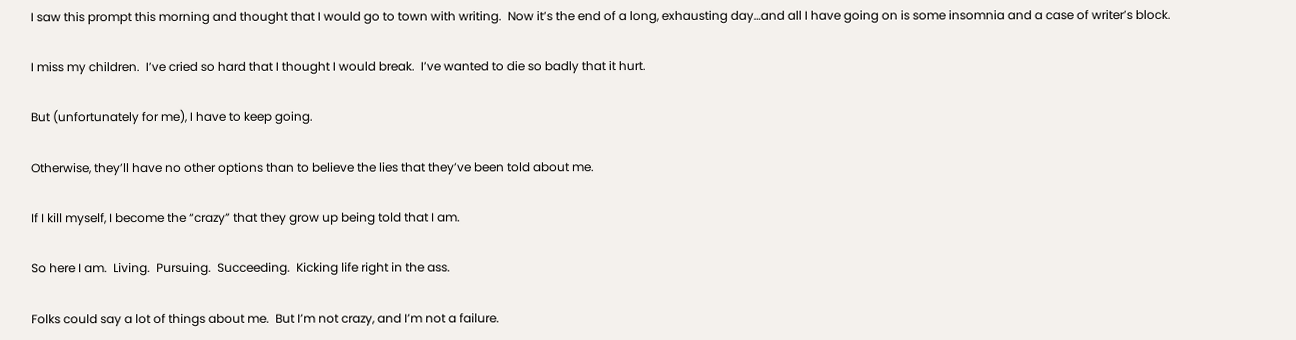I saw this prompt this morning and thought that I would go to town with writing.  Now it’s the end of a long, exhausting day…and all I have going on is some insomnia and a case of writer’s block.

I miss my children.  I’ve cried so hard that I thought I would break.  I’ve wanted to die so badly that it hurt.

But (unfortunately for me), I have to keep going.

Otherwise, they’ll have no other options than to believe the lies that they’ve been told about me.

If I kill myself, I become the “crazy” that they grow up being told that I am.

So here I am.  Living.  Pursuing.  Succeeding.  Kicking life right in the ass.

Folks could say a lot of things about me.  But I’m not crazy, and I’m not a failure.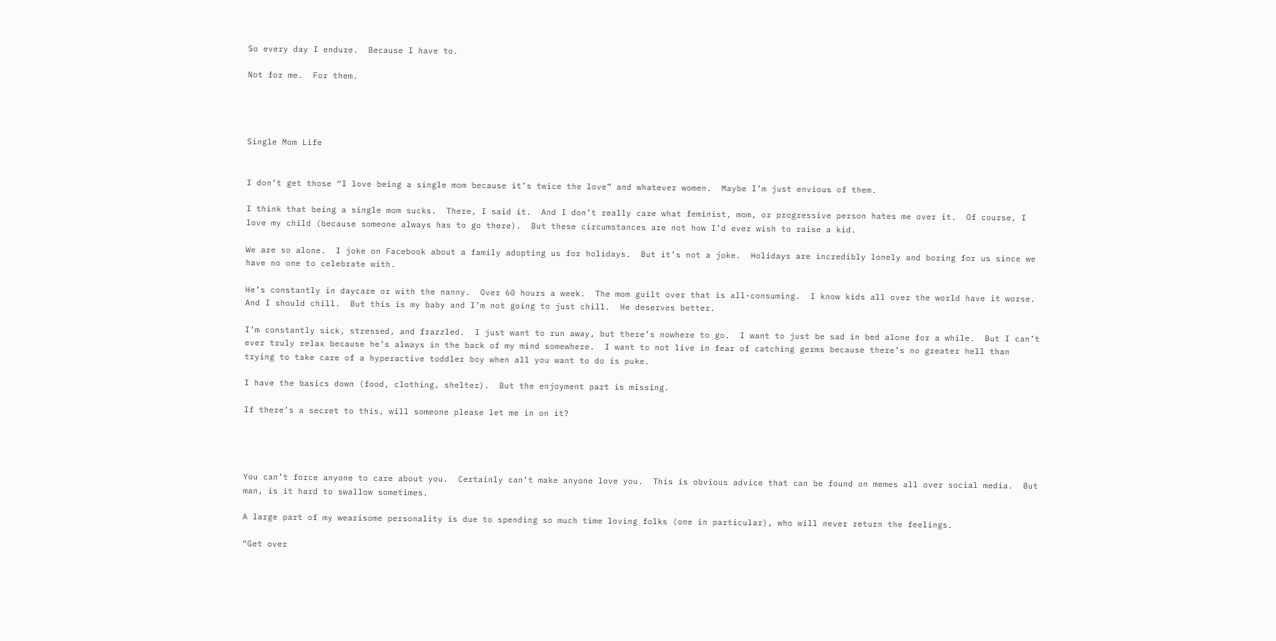So every day I endure.  Because I have to.

Not for me.  For them.




Single Mom Life


I don’t get those “I love being a single mom because it’s twice the love” and whatever women.  Maybe I’m just envious of them.

I think that being a single mom sucks.  There, I said it.  And I don’t really care what feminist, mom, or progressive person hates me over it.  Of course, I love my child (because someone always has to go there).  But these circumstances are not how I’d ever wish to raise a kid.

We are so alone.  I joke on Facebook about a family adopting us for holidays.  But it’s not a joke.  Holidays are incredibly lonely and boring for us since we have no one to celebrate with.

He’s constantly in daycare or with the nanny.  Over 60 hours a week.  The mom guilt over that is all-consuming.  I know kids all over the world have it worse.  And I should chill.  But this is my baby and I’m not going to just chill.  He deserves better.

I’m constantly sick, stressed, and frazzled.  I just want to run away, but there’s nowhere to go.  I want to just be sad in bed alone for a while.  But I can’t ever truly relax because he’s always in the back of my mind somewhere.  I want to not live in fear of catching germs because there’s no greater hell than trying to take care of a hyperactive toddler boy when all you want to do is puke.

I have the basics down (food, clothing, shelter).  But the enjoyment part is missing.

If there’s a secret to this, will someone please let me in on it?




You can’t force anyone to care about you.  Certainly can’t make anyone love you.  This is obvious advice that can be found on memes all over social media.  But man, is it hard to swallow sometimes.

A large part of my wearisome personality is due to spending so much time loving folks (one in particular), who will never return the feelings.

“Get over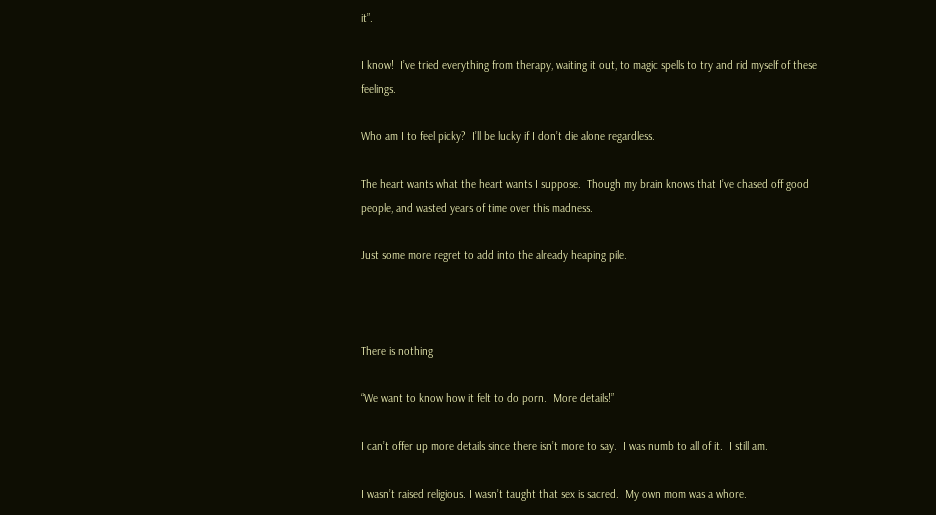it”.

I know!  I’ve tried everything from therapy, waiting it out, to magic spells to try and rid myself of these feelings.

Who am I to feel picky?  I’ll be lucky if I don’t die alone regardless.

The heart wants what the heart wants I suppose.  Though my brain knows that I’ve chased off good people, and wasted years of time over this madness.

Just some more regret to add into the already heaping pile.



There is nothing

“We want to know how it felt to do porn.  More details!”

I can’t offer up more details since there isn’t more to say.  I was numb to all of it.  I still am.

I wasn’t raised religious. I wasn’t taught that sex is sacred.  My own mom was a whore.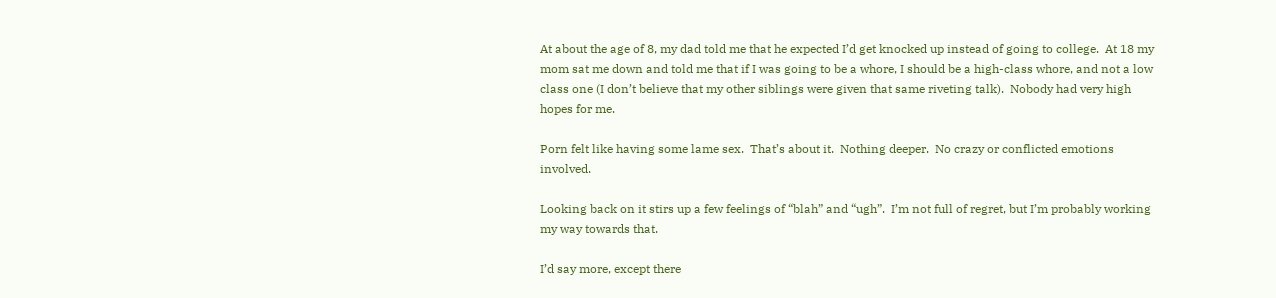At about the age of 8, my dad told me that he expected I’d get knocked up instead of going to college.  At 18 my mom sat me down and told me that if I was going to be a whore, I should be a high-class whore, and not a low class one (I don’t believe that my other siblings were given that same riveting talk).  Nobody had very high hopes for me.

Porn felt like having some lame sex.  That’s about it.  Nothing deeper.  No crazy or conflicted emotions involved.

Looking back on it stirs up a few feelings of “blah” and “ugh”.  I’m not full of regret, but I’m probably working my way towards that.

I’d say more, except there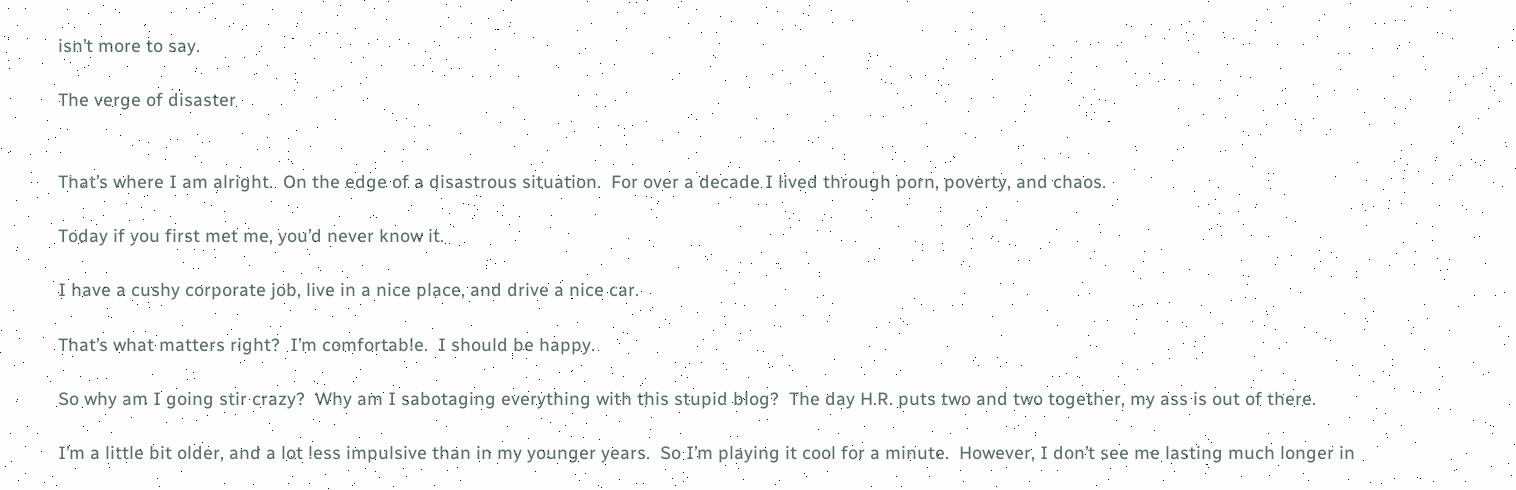isn’t more to say.

The verge of disaster


That’s where I am alright.  On the edge of a disastrous situation.  For over a decade I lived through porn, poverty, and chaos.

Today if you first met me, you’d never know it.

I have a cushy corporate job, live in a nice place, and drive a nice car.

That’s what matters right?  I’m comfortable.  I should be happy.

So why am I going stir crazy?  Why am I sabotaging everything with this stupid blog?  The day H.R. puts two and two together, my ass is out of there.

I’m a little bit older, and a lot less impulsive than in my younger years.  So I’m playing it cool for a minute.  However, I don’t see me lasting much longer in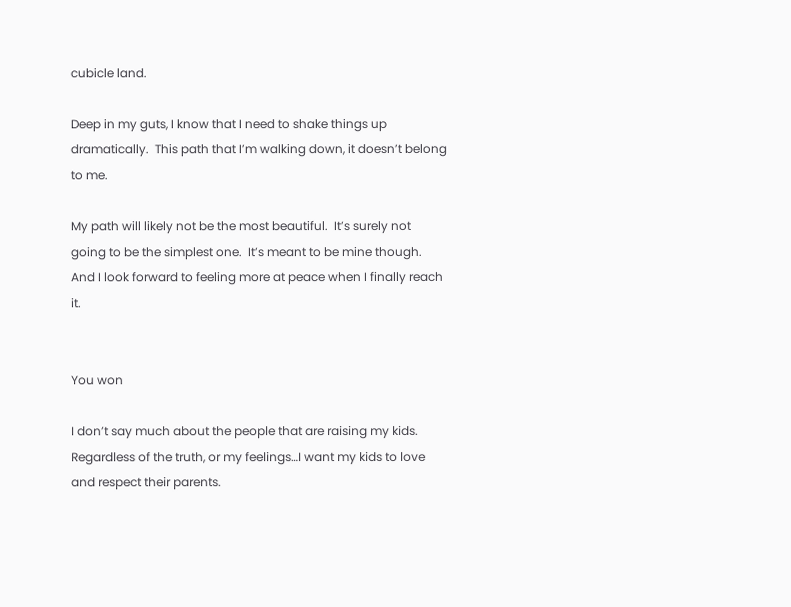cubicle land.

Deep in my guts, I know that I need to shake things up dramatically.  This path that I’m walking down, it doesn’t belong to me.

My path will likely not be the most beautiful.  It’s surely not going to be the simplest one.  It’s meant to be mine though.  And I look forward to feeling more at peace when I finally reach it.


You won

I don’t say much about the people that are raising my kids.  Regardless of the truth, or my feelings…I want my kids to love and respect their parents.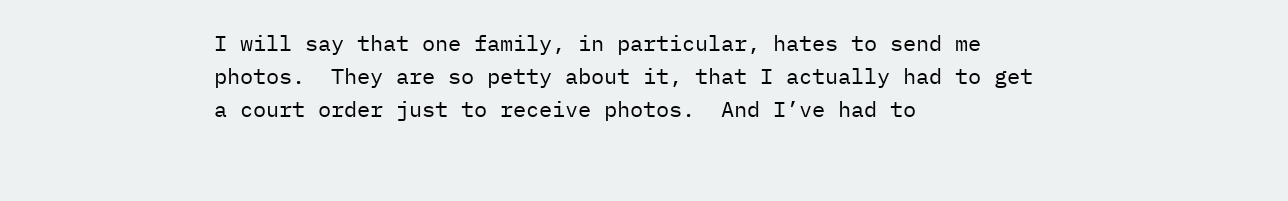I will say that one family, in particular, hates to send me photos.  They are so petty about it, that I actually had to get a court order just to receive photos.  And I’ve had to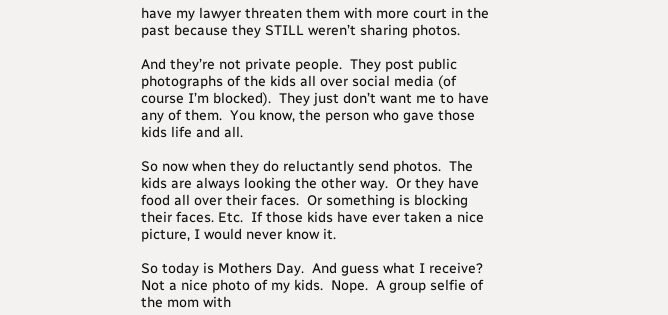have my lawyer threaten them with more court in the past because they STILL weren’t sharing photos.

And they’re not private people.  They post public photographs of the kids all over social media (of course I’m blocked).  They just don’t want me to have any of them.  You know, the person who gave those kids life and all.

So now when they do reluctantly send photos.  The kids are always looking the other way.  Or they have food all over their faces.  Or something is blocking their faces. Etc.  If those kids have ever taken a nice picture, I would never know it.

So today is Mothers Day.  And guess what I receive?  Not a nice photo of my kids.  Nope.  A group selfie of the mom with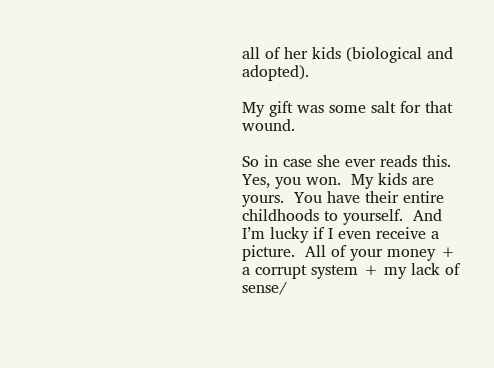all of her kids (biological and adopted).

My gift was some salt for that wound.

So in case she ever reads this.  Yes, you won.  My kids are yours.  You have their entire childhoods to yourself.  And I’m lucky if I even receive a picture.  All of your money + a corrupt system + my lack of sense/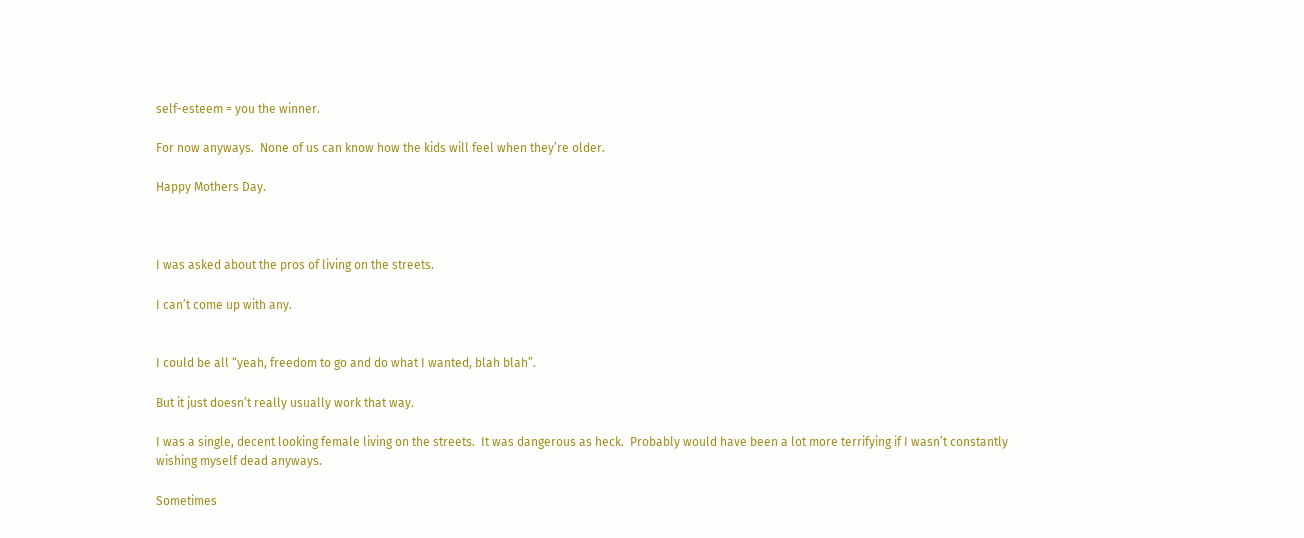self-esteem = you the winner.

For now anyways.  None of us can know how the kids will feel when they’re older.

Happy Mothers Day.



I was asked about the pros of living on the streets.

I can’t come up with any.


I could be all “yeah, freedom to go and do what I wanted, blah blah”.

But it just doesn’t really usually work that way.

I was a single, decent looking female living on the streets.  It was dangerous as heck.  Probably would have been a lot more terrifying if I wasn’t constantly wishing myself dead anyways.

Sometimes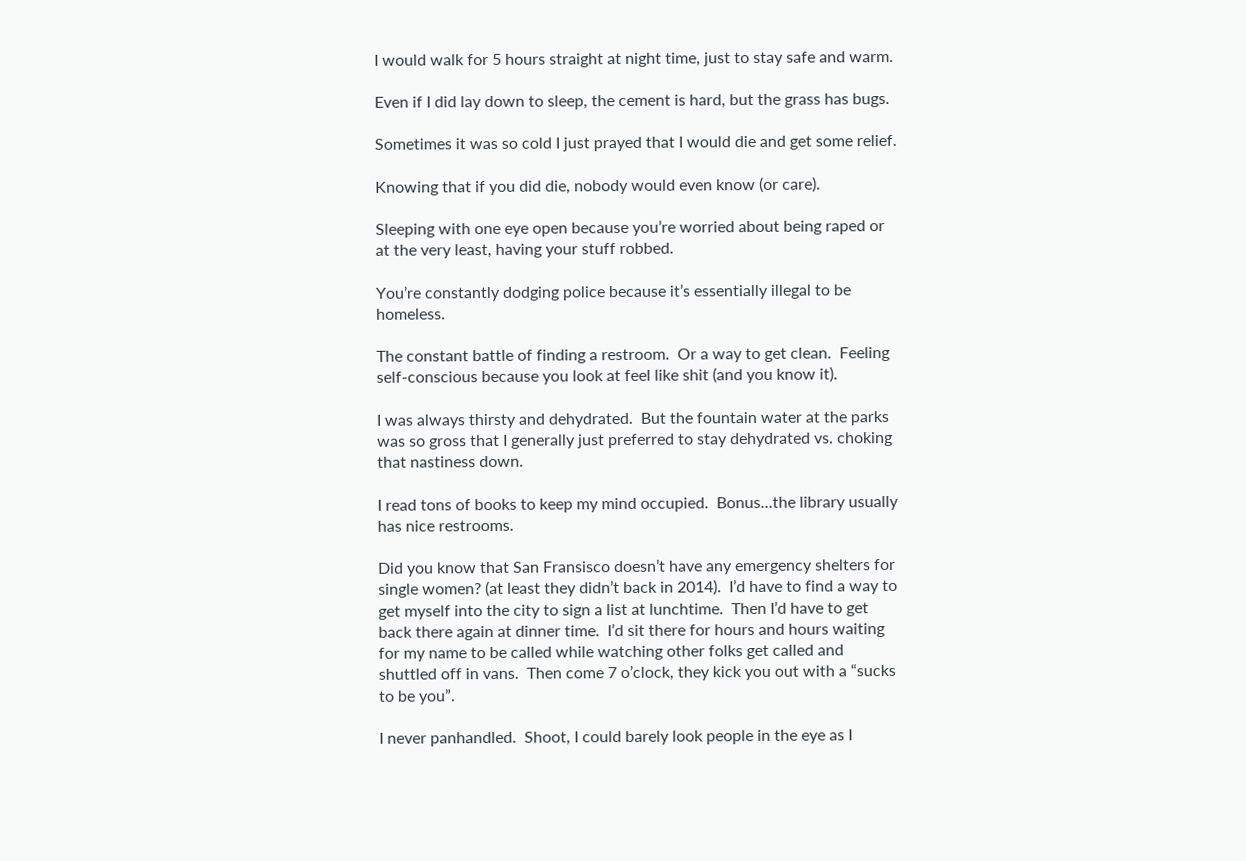I would walk for 5 hours straight at night time, just to stay safe and warm.

Even if I did lay down to sleep, the cement is hard, but the grass has bugs.

Sometimes it was so cold I just prayed that I would die and get some relief.

Knowing that if you did die, nobody would even know (or care).

Sleeping with one eye open because you’re worried about being raped or at the very least, having your stuff robbed.

You’re constantly dodging police because it’s essentially illegal to be homeless.

The constant battle of finding a restroom.  Or a way to get clean.  Feeling self-conscious because you look at feel like shit (and you know it).

I was always thirsty and dehydrated.  But the fountain water at the parks was so gross that I generally just preferred to stay dehydrated vs. choking that nastiness down.

I read tons of books to keep my mind occupied.  Bonus…the library usually has nice restrooms.

Did you know that San Fransisco doesn’t have any emergency shelters for single women? (at least they didn’t back in 2014).  I’d have to find a way to get myself into the city to sign a list at lunchtime.  Then I’d have to get back there again at dinner time.  I’d sit there for hours and hours waiting for my name to be called while watching other folks get called and shuttled off in vans.  Then come 7 o’clock, they kick you out with a “sucks to be you”.

I never panhandled.  Shoot, I could barely look people in the eye as I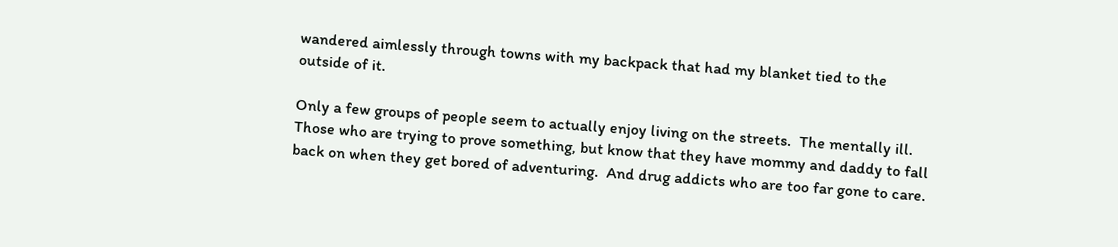wandered aimlessly through towns with my backpack that had my blanket tied to the outside of it.

Only a few groups of people seem to actually enjoy living on the streets.  The mentally ill.  Those who are trying to prove something, but know that they have mommy and daddy to fall back on when they get bored of adventuring.  And drug addicts who are too far gone to care.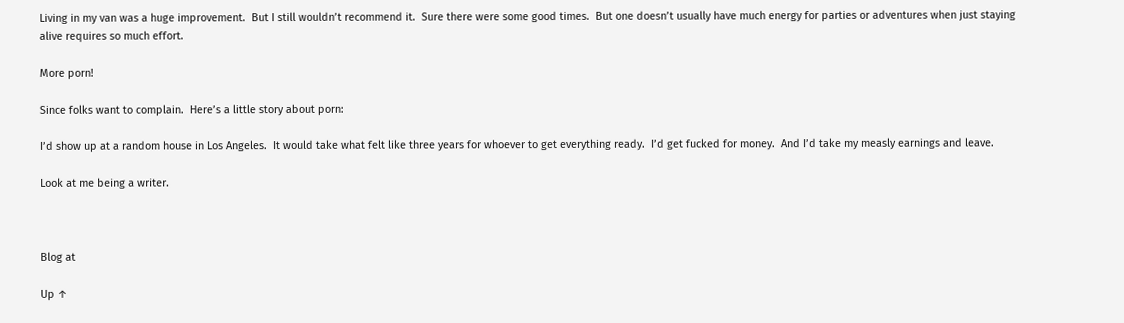Living in my van was a huge improvement.  But I still wouldn’t recommend it.  Sure there were some good times.  But one doesn’t usually have much energy for parties or adventures when just staying alive requires so much effort.

More porn!

Since folks want to complain.  Here’s a little story about porn:

I’d show up at a random house in Los Angeles.  It would take what felt like three years for whoever to get everything ready.  I’d get fucked for money.  And I’d take my measly earnings and leave.

Look at me being a writer.



Blog at

Up ↑